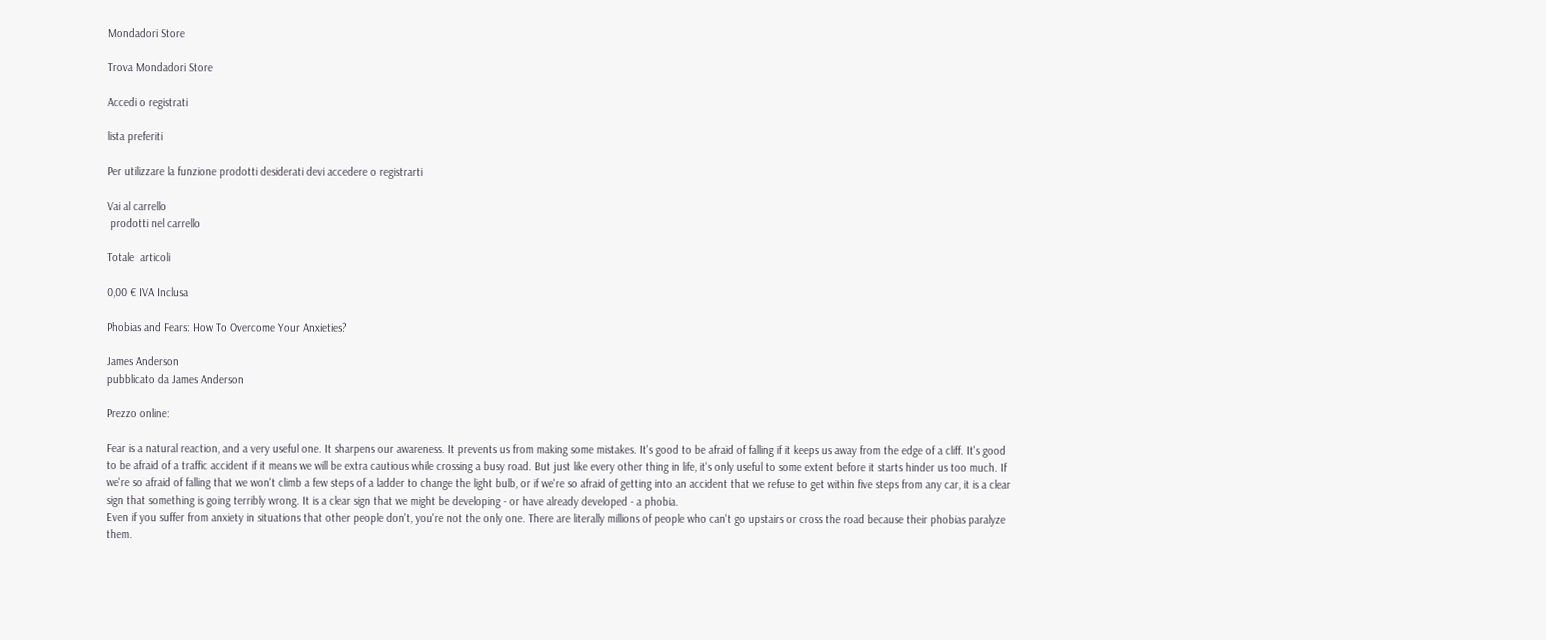Mondadori Store

Trova Mondadori Store

Accedi o registrati

lista preferiti

Per utilizzare la funzione prodotti desiderati devi accedere o registrarti

Vai al carrello
 prodotti nel carrello

Totale  articoli

0,00 € IVA Inclusa

Phobias and Fears: How To Overcome Your Anxieties?

James Anderson
pubblicato da James Anderson

Prezzo online:

Fear is a natural reaction, and a very useful one. It sharpens our awareness. It prevents us from making some mistakes. It's good to be afraid of falling if it keeps us away from the edge of a cliff. It's good to be afraid of a traffic accident if it means we will be extra cautious while crossing a busy road. But just like every other thing in life, it's only useful to some extent before it starts hinder us too much. If we're so afraid of falling that we won't climb a few steps of a ladder to change the light bulb, or if we're so afraid of getting into an accident that we refuse to get within five steps from any car, it is a clear sign that something is going terribly wrong. It is a clear sign that we might be developing - or have already developed - a phobia.
Even if you suffer from anxiety in situations that other people don't, you're not the only one. There are literally millions of people who can't go upstairs or cross the road because their phobias paralyze them.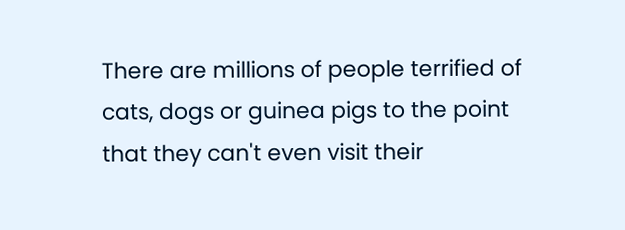There are millions of people terrified of cats, dogs or guinea pigs to the point that they can't even visit their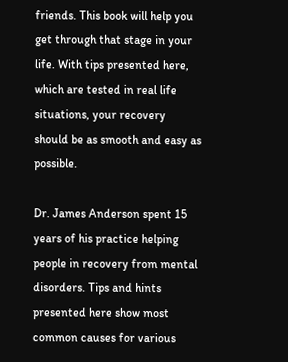friends. This book will help you get through that stage in your life. With tips presented here, which are tested in real life situations, your recovery should be as smooth and easy as possible.

Dr. James Anderson spent 15 years of his practice helping people in recovery from mental disorders. Tips and hints presented here show most common causes for various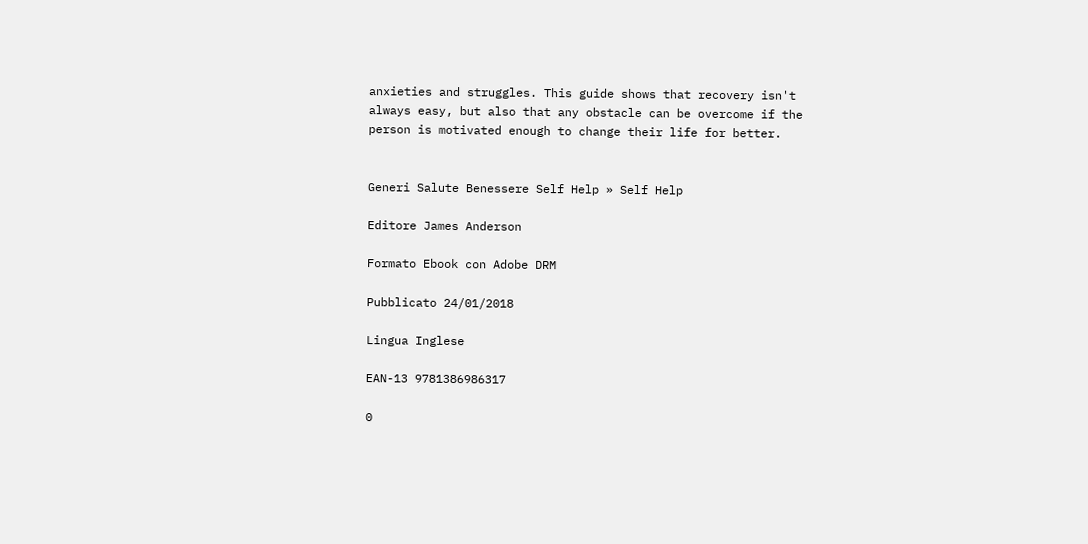anxieties and struggles. This guide shows that recovery isn't always easy, but also that any obstacle can be overcome if the person is motivated enough to change their life for better.


Generi Salute Benessere Self Help » Self Help

Editore James Anderson

Formato Ebook con Adobe DRM

Pubblicato 24/01/2018

Lingua Inglese

EAN-13 9781386986317

0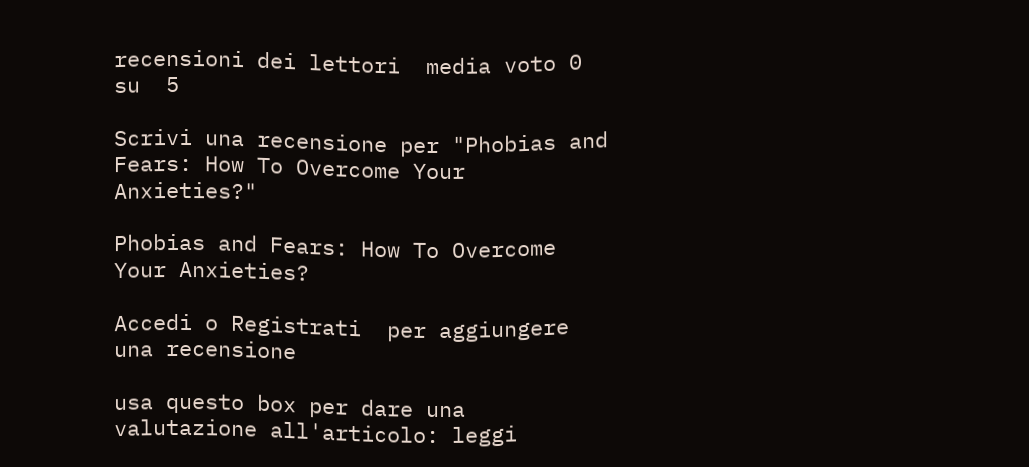recensioni dei lettori  media voto 0  su  5

Scrivi una recensione per "Phobias and Fears: How To Overcome Your Anxieties?"

Phobias and Fears: How To Overcome Your Anxieties?

Accedi o Registrati  per aggiungere una recensione

usa questo box per dare una valutazione all'articolo: leggi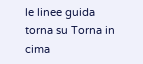le linee guida
torna su Torna in cima